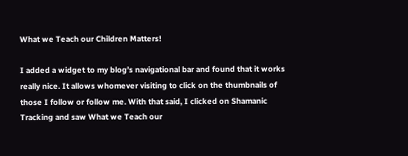What we Teach our Children Matters!

I added a widget to my blog’s navigational bar and found that it works really nice. It allows whomever visiting to click on the thumbnails of those I follow or follow me. With that said, I clicked on Shamanic Tracking and saw What we Teach our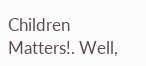Children Matters!. Well,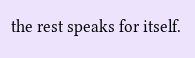the rest speaks for itself.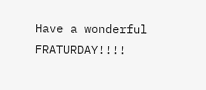Have a wonderful FRATURDAY!!!!